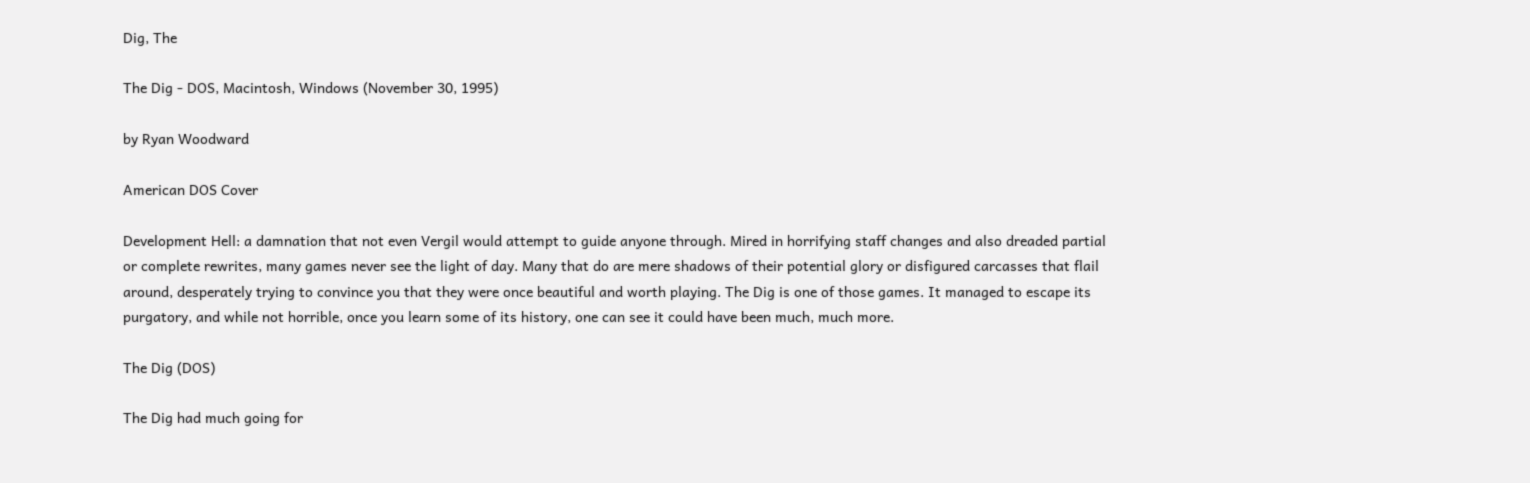Dig, The

The Dig - DOS, Macintosh, Windows (November 30, 1995)

by Ryan Woodward

American DOS Cover

Development Hell: a damnation that not even Vergil would attempt to guide anyone through. Mired in horrifying staff changes and also dreaded partial or complete rewrites, many games never see the light of day. Many that do are mere shadows of their potential glory or disfigured carcasses that flail around, desperately trying to convince you that they were once beautiful and worth playing. The Dig is one of those games. It managed to escape its purgatory, and while not horrible, once you learn some of its history, one can see it could have been much, much more.

The Dig (DOS)

The Dig had much going for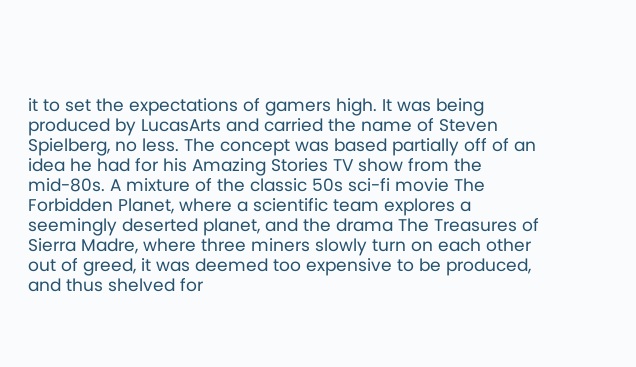it to set the expectations of gamers high. It was being produced by LucasArts and carried the name of Steven Spielberg, no less. The concept was based partially off of an idea he had for his Amazing Stories TV show from the mid-80s. A mixture of the classic 50s sci-fi movie The Forbidden Planet, where a scientific team explores a seemingly deserted planet, and the drama The Treasures of Sierra Madre, where three miners slowly turn on each other out of greed, it was deemed too expensive to be produced, and thus shelved for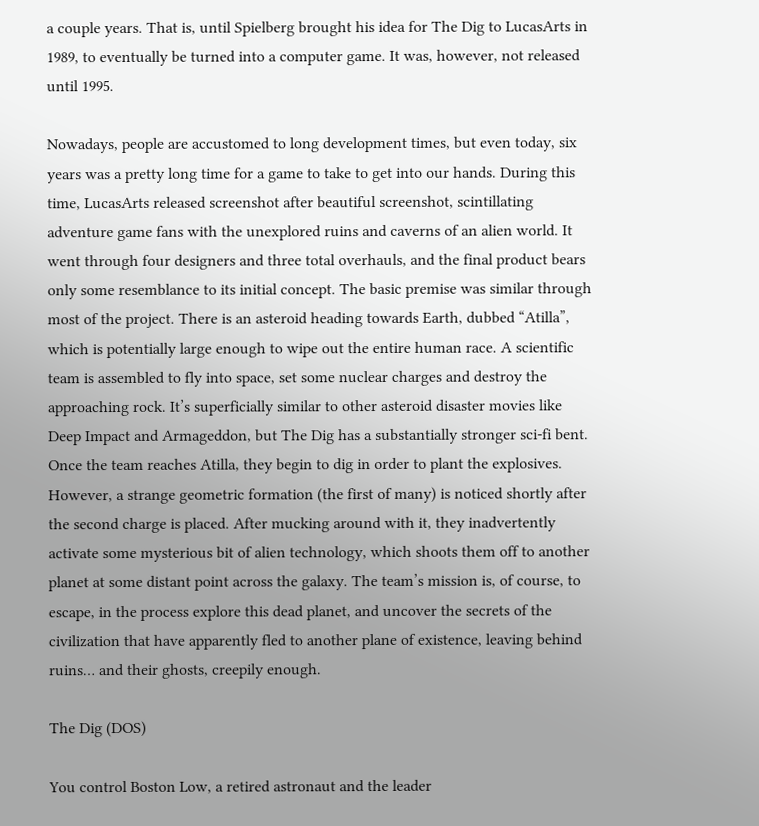a couple years. That is, until Spielberg brought his idea for The Dig to LucasArts in 1989, to eventually be turned into a computer game. It was, however, not released until 1995.

Nowadays, people are accustomed to long development times, but even today, six years was a pretty long time for a game to take to get into our hands. During this time, LucasArts released screenshot after beautiful screenshot, scintillating adventure game fans with the unexplored ruins and caverns of an alien world. It went through four designers and three total overhauls, and the final product bears only some resemblance to its initial concept. The basic premise was similar through most of the project. There is an asteroid heading towards Earth, dubbed “Atilla”, which is potentially large enough to wipe out the entire human race. A scientific team is assembled to fly into space, set some nuclear charges and destroy the approaching rock. It’s superficially similar to other asteroid disaster movies like Deep Impact and Armageddon, but The Dig has a substantially stronger sci-fi bent. Once the team reaches Atilla, they begin to dig in order to plant the explosives. However, a strange geometric formation (the first of many) is noticed shortly after the second charge is placed. After mucking around with it, they inadvertently activate some mysterious bit of alien technology, which shoots them off to another planet at some distant point across the galaxy. The team’s mission is, of course, to escape, in the process explore this dead planet, and uncover the secrets of the civilization that have apparently fled to another plane of existence, leaving behind ruins… and their ghosts, creepily enough.

The Dig (DOS)

You control Boston Low, a retired astronaut and the leader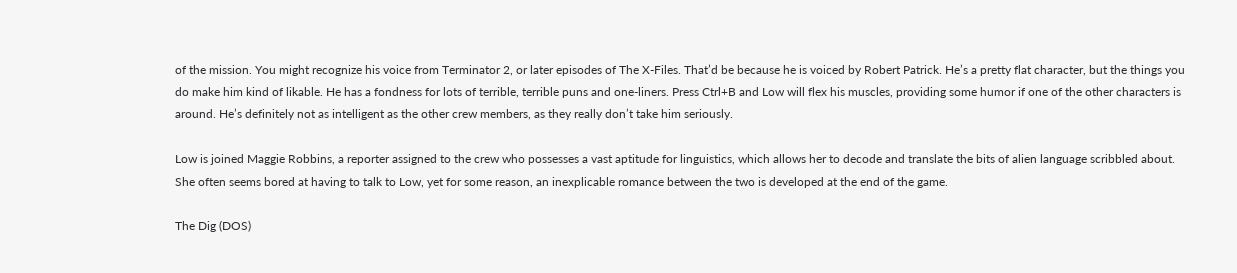of the mission. You might recognize his voice from Terminator 2, or later episodes of The X-Files. That’d be because he is voiced by Robert Patrick. He’s a pretty flat character, but the things you do make him kind of likable. He has a fondness for lots of terrible, terrible puns and one-liners. Press Ctrl+B and Low will flex his muscles, providing some humor if one of the other characters is around. He’s definitely not as intelligent as the other crew members, as they really don’t take him seriously.

Low is joined Maggie Robbins, a reporter assigned to the crew who possesses a vast aptitude for linguistics, which allows her to decode and translate the bits of alien language scribbled about. She often seems bored at having to talk to Low, yet for some reason, an inexplicable romance between the two is developed at the end of the game.

The Dig (DOS)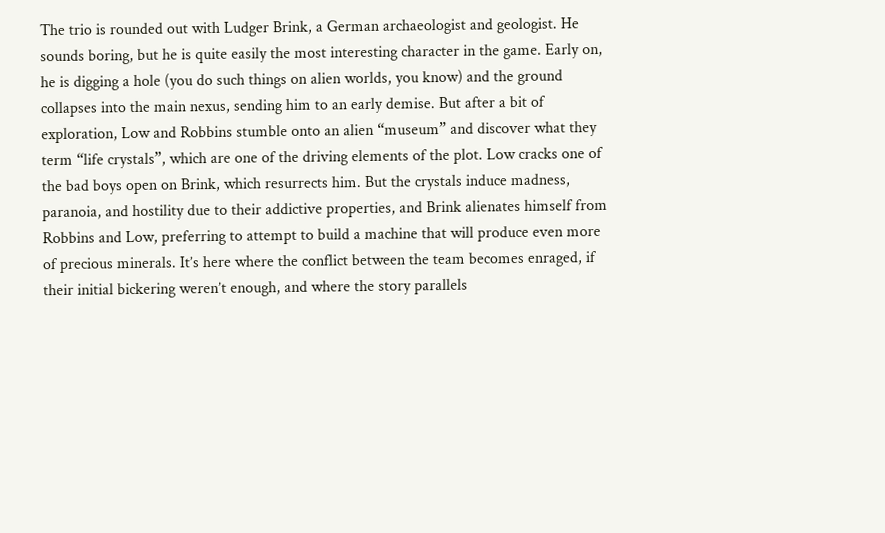The trio is rounded out with Ludger Brink, a German archaeologist and geologist. He sounds boring, but he is quite easily the most interesting character in the game. Early on, he is digging a hole (you do such things on alien worlds, you know) and the ground collapses into the main nexus, sending him to an early demise. But after a bit of exploration, Low and Robbins stumble onto an alien “museum” and discover what they term “life crystals”, which are one of the driving elements of the plot. Low cracks one of the bad boys open on Brink, which resurrects him. But the crystals induce madness, paranoia, and hostility due to their addictive properties, and Brink alienates himself from Robbins and Low, preferring to attempt to build a machine that will produce even more of precious minerals. It’s here where the conflict between the team becomes enraged, if their initial bickering weren’t enough, and where the story parallels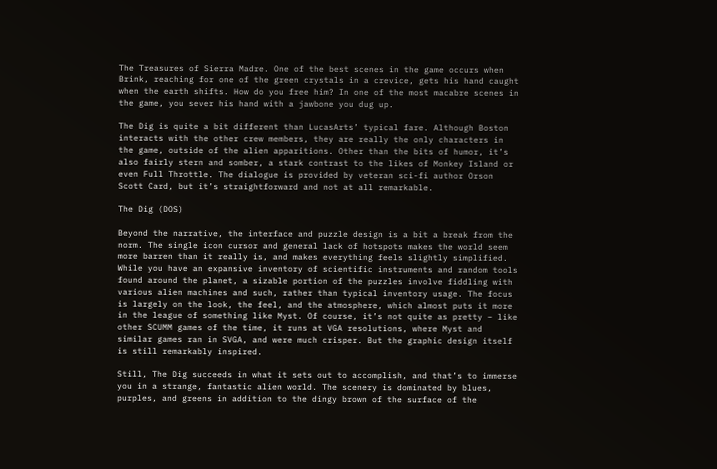The Treasures of Sierra Madre. One of the best scenes in the game occurs when Brink, reaching for one of the green crystals in a crevice, gets his hand caught when the earth shifts. How do you free him? In one of the most macabre scenes in the game, you sever his hand with a jawbone you dug up.

The Dig is quite a bit different than LucasArts’ typical fare. Although Boston interacts with the other crew members, they are really the only characters in the game, outside of the alien apparitions. Other than the bits of humor, it’s also fairly stern and somber, a stark contrast to the likes of Monkey Island or even Full Throttle. The dialogue is provided by veteran sci-fi author Orson Scott Card, but it’s straightforward and not at all remarkable.

The Dig (DOS)

Beyond the narrative, the interface and puzzle design is a bit a break from the norm. The single icon cursor and general lack of hotspots makes the world seem more barren than it really is, and makes everything feels slightly simplified. While you have an expansive inventory of scientific instruments and random tools found around the planet, a sizable portion of the puzzles involve fiddling with various alien machines and such, rather than typical inventory usage. The focus is largely on the look, the feel, and the atmosphere, which almost puts it more in the league of something like Myst. Of course, it’s not quite as pretty – like other SCUMM games of the time, it runs at VGA resolutions, where Myst and similar games ran in SVGA, and were much crisper. But the graphic design itself is still remarkably inspired.

Still, The Dig succeeds in what it sets out to accomplish, and that’s to immerse you in a strange, fantastic alien world. The scenery is dominated by blues, purples, and greens in addition to the dingy brown of the surface of the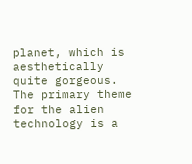planet, which is aesthetically quite gorgeous. The primary theme for the alien technology is a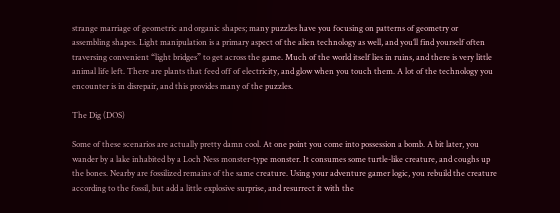strange marriage of geometric and organic shapes; many puzzles have you focusing on patterns of geometry or assembling shapes. Light manipulation is a primary aspect of the alien technology as well, and you’ll find yourself often traversing convenient “light bridges” to get across the game. Much of the world itself lies in ruins, and there is very little animal life left. There are plants that feed off of electricity, and glow when you touch them. A lot of the technology you encounter is in disrepair, and this provides many of the puzzles.

The Dig (DOS)

Some of these scenarios are actually pretty damn cool. At one point you come into possession a bomb. A bit later, you wander by a lake inhabited by a Loch Ness monster-type monster. It consumes some turtle-like creature, and coughs up the bones. Nearby are fossilized remains of the same creature. Using your adventure gamer logic, you rebuild the creature according to the fossil, but add a little explosive surprise, and resurrect it with the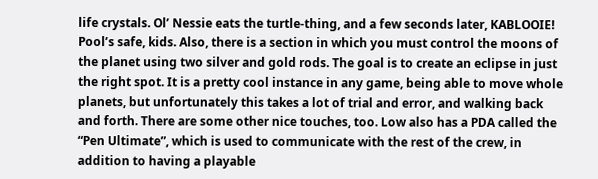life crystals. Ol’ Nessie eats the turtle-thing, and a few seconds later, KABLOOIE! Pool’s safe, kids. Also, there is a section in which you must control the moons of the planet using two silver and gold rods. The goal is to create an eclipse in just the right spot. It is a pretty cool instance in any game, being able to move whole planets, but unfortunately this takes a lot of trial and error, and walking back and forth. There are some other nice touches, too. Low also has a PDA called the “Pen Ultimate”, which is used to communicate with the rest of the crew, in addition to having a playable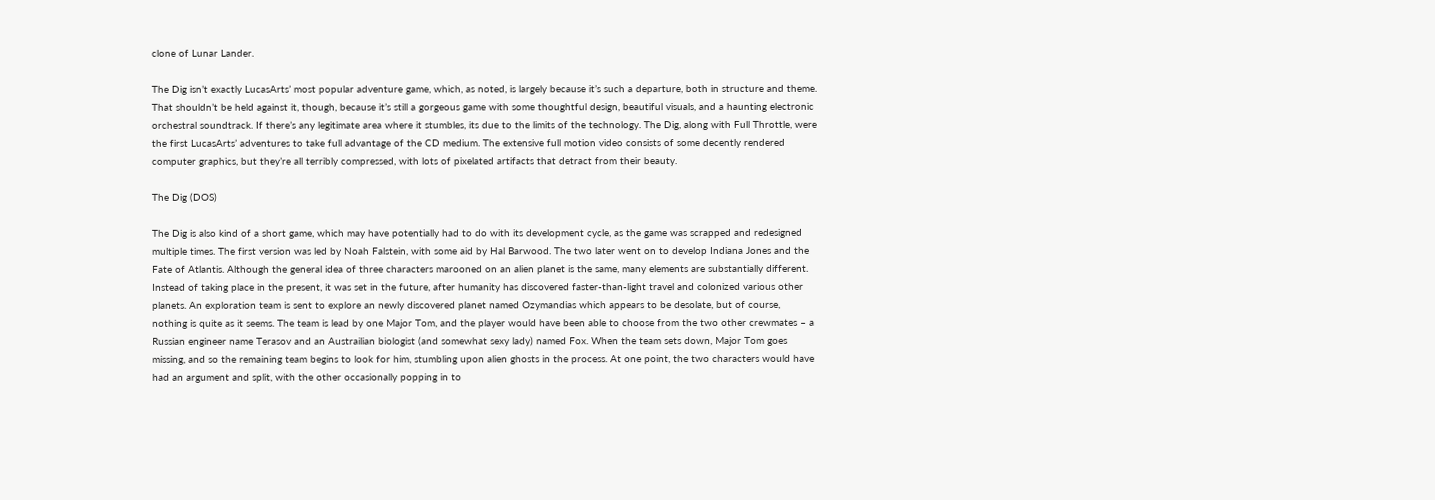clone of Lunar Lander.

The Dig isn’t exactly LucasArts’ most popular adventure game, which, as noted, is largely because it’s such a departure, both in structure and theme. That shouldn’t be held against it, though, because it’s still a gorgeous game with some thoughtful design, beautiful visuals, and a haunting electronic orchestral soundtrack. If there’s any legitimate area where it stumbles, its due to the limits of the technology. The Dig, along with Full Throttle, were the first LucasArts’ adventures to take full advantage of the CD medium. The extensive full motion video consists of some decently rendered computer graphics, but they’re all terribly compressed, with lots of pixelated artifacts that detract from their beauty.

The Dig (DOS)

The Dig is also kind of a short game, which may have potentially had to do with its development cycle, as the game was scrapped and redesigned multiple times. The first version was led by Noah Falstein, with some aid by Hal Barwood. The two later went on to develop Indiana Jones and the Fate of Atlantis. Although the general idea of three characters marooned on an alien planet is the same, many elements are substantially different. Instead of taking place in the present, it was set in the future, after humanity has discovered faster-than-light travel and colonized various other planets. An exploration team is sent to explore an newly discovered planet named Ozymandias which appears to be desolate, but of course, nothing is quite as it seems. The team is lead by one Major Tom, and the player would have been able to choose from the two other crewmates – a Russian engineer name Terasov and an Austrailian biologist (and somewhat sexy lady) named Fox. When the team sets down, Major Tom goes missing, and so the remaining team begins to look for him, stumbling upon alien ghosts in the process. At one point, the two characters would have had an argument and split, with the other occasionally popping in to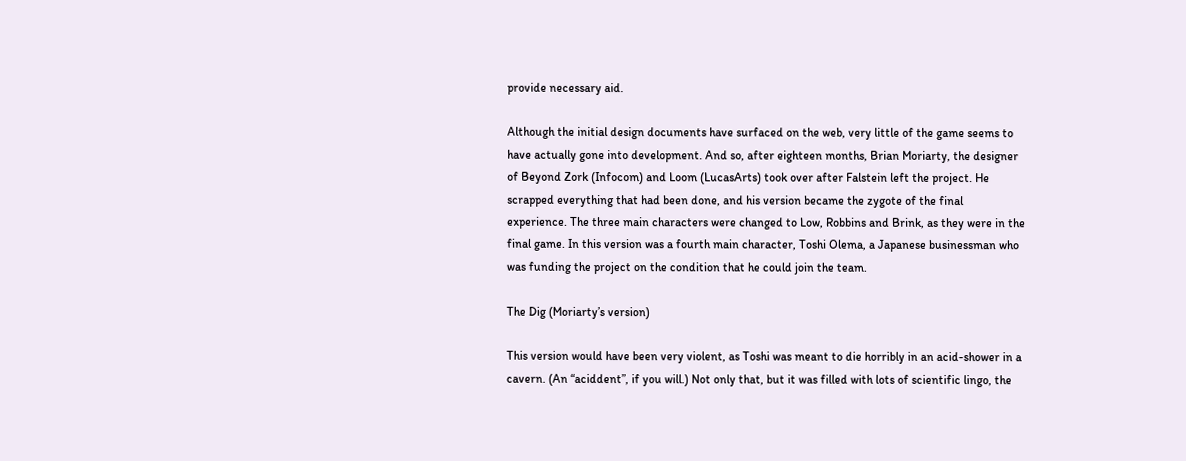provide necessary aid.

Although the initial design documents have surfaced on the web, very little of the game seems to have actually gone into development. And so, after eighteen months, Brian Moriarty, the designer of Beyond Zork (Infocom) and Loom (LucasArts) took over after Falstein left the project. He scrapped everything that had been done, and his version became the zygote of the final experience. The three main characters were changed to Low, Robbins and Brink, as they were in the final game. In this version was a fourth main character, Toshi Olema, a Japanese businessman who was funding the project on the condition that he could join the team.

The Dig (Moriarty’s version)

This version would have been very violent, as Toshi was meant to die horribly in an acid-shower in a cavern. (An “aciddent”, if you will.) Not only that, but it was filled with lots of scientific lingo, the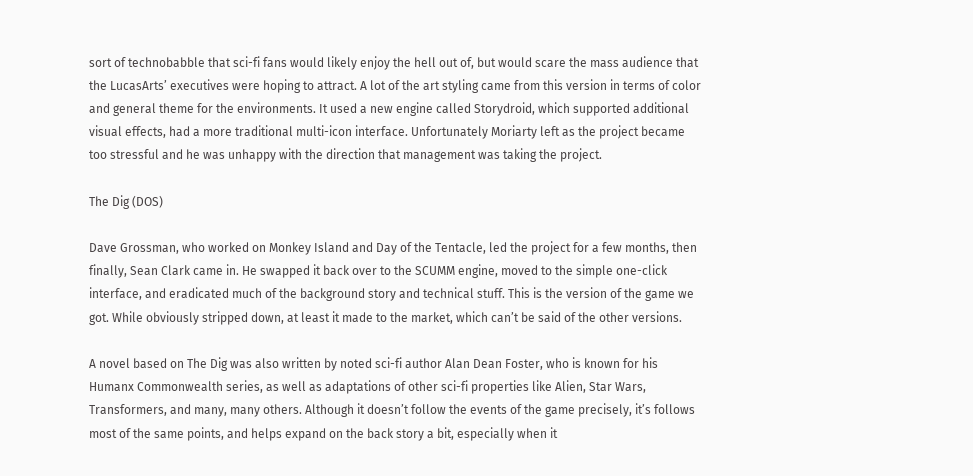sort of technobabble that sci-fi fans would likely enjoy the hell out of, but would scare the mass audience that the LucasArts’ executives were hoping to attract. A lot of the art styling came from this version in terms of color and general theme for the environments. It used a new engine called Storydroid, which supported additional visual effects, had a more traditional multi-icon interface. Unfortunately Moriarty left as the project became too stressful and he was unhappy with the direction that management was taking the project.

The Dig (DOS)

Dave Grossman, who worked on Monkey Island and Day of the Tentacle, led the project for a few months, then finally, Sean Clark came in. He swapped it back over to the SCUMM engine, moved to the simple one-click interface, and eradicated much of the background story and technical stuff. This is the version of the game we got. While obviously stripped down, at least it made to the market, which can’t be said of the other versions.

A novel based on The Dig was also written by noted sci-fi author Alan Dean Foster, who is known for his Humanx Commonwealth series, as well as adaptations of other sci-fi properties like Alien, Star Wars, Transformers, and many, many others. Although it doesn’t follow the events of the game precisely, it’s follows most of the same points, and helps expand on the back story a bit, especially when it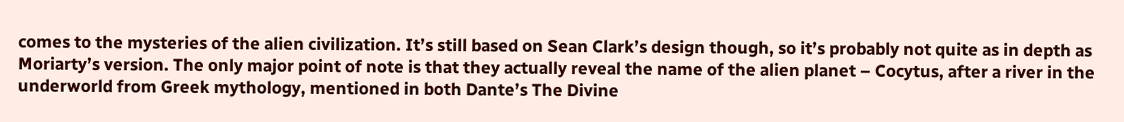comes to the mysteries of the alien civilization. It’s still based on Sean Clark’s design though, so it’s probably not quite as in depth as Moriarty’s version. The only major point of note is that they actually reveal the name of the alien planet – Cocytus, after a river in the underworld from Greek mythology, mentioned in both Dante’s The Divine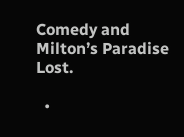Comedy and Milton’s Paradise Lost.

  •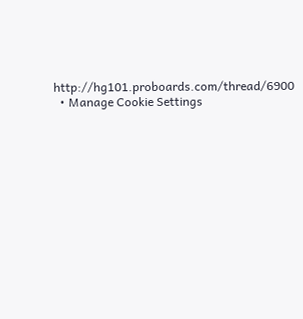http://hg101.proboards.com/thread/6900
  • Manage Cookie Settings